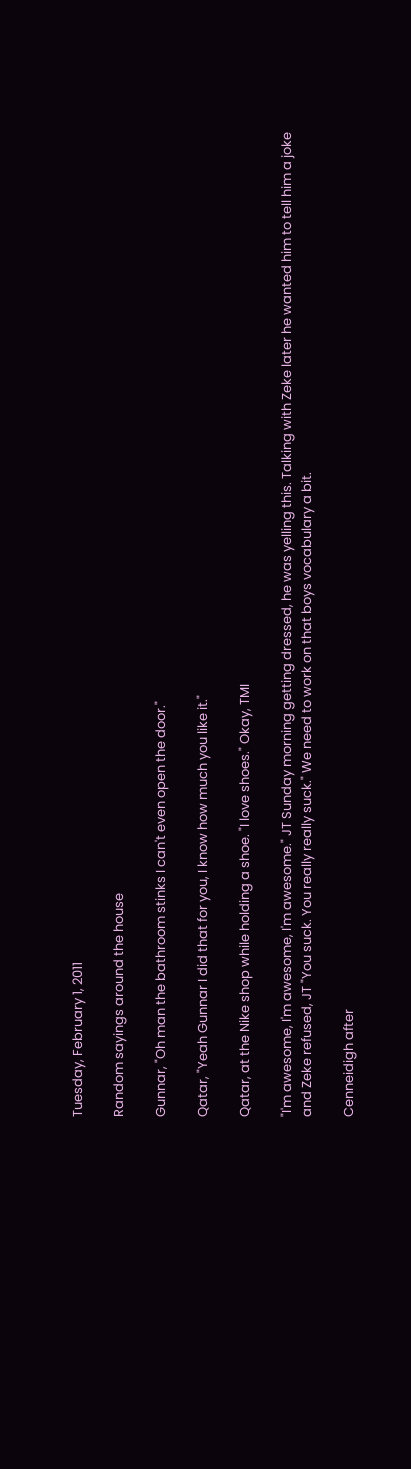Tuesday, February 1, 2011

Random sayings around the house

Gunnar, "Oh man the bathroom stinks I can't even open the door."

Qatar, "Yeah Gunnar I did that for you, I know how much you like it."

Qatar, at the Nike shop while holding a shoe. "I love shoes." Okay, TMI

"I'm awesome, I'm awesome, I'm awesome." JT Sunday morning getting dressed, he was yelling this. Talking with Zeke later he wanted him to tell him a joke and Zeke refused, JT "You suck. You really really suck." We need to work on that boys vocabulary a bit.

Cenneidigh after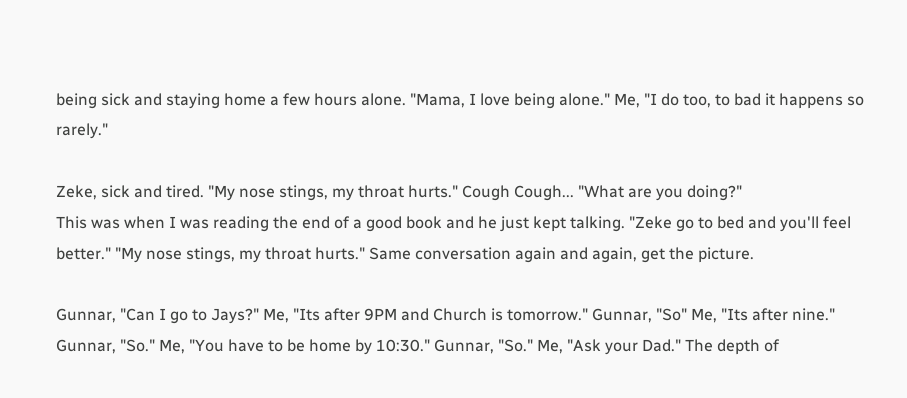being sick and staying home a few hours alone. "Mama, I love being alone." Me, "I do too, to bad it happens so rarely."

Zeke, sick and tired. "My nose stings, my throat hurts." Cough Cough... "What are you doing?"
This was when I was reading the end of a good book and he just kept talking. "Zeke go to bed and you'll feel better." "My nose stings, my throat hurts." Same conversation again and again, get the picture.

Gunnar, "Can I go to Jays?" Me, "Its after 9PM and Church is tomorrow." Gunnar, "So" Me, "Its after nine." Gunnar, "So." Me, "You have to be home by 10:30." Gunnar, "So." Me, "Ask your Dad." The depth of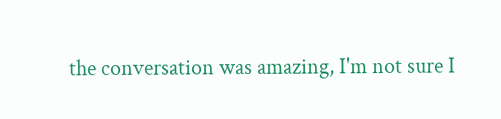the conversation was amazing, I'm not sure I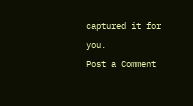captured it for you.
Post a Comment